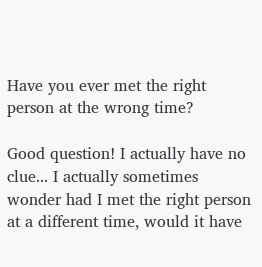Have you ever met the right person at the wrong time?

Good question! I actually have no clue... I actually sometimes wonder had I met the right person at a different time, would it have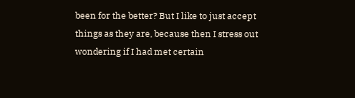been for the better? But I like to just accept things as they are, because then I stress out wondering if I had met certain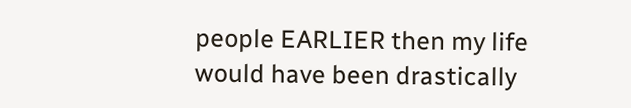people EARLIER then my life would have been drastically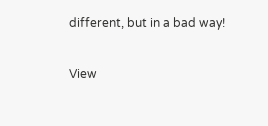different, but in a bad way!

View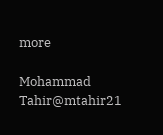more

Mohammad Tahir@mtahir21